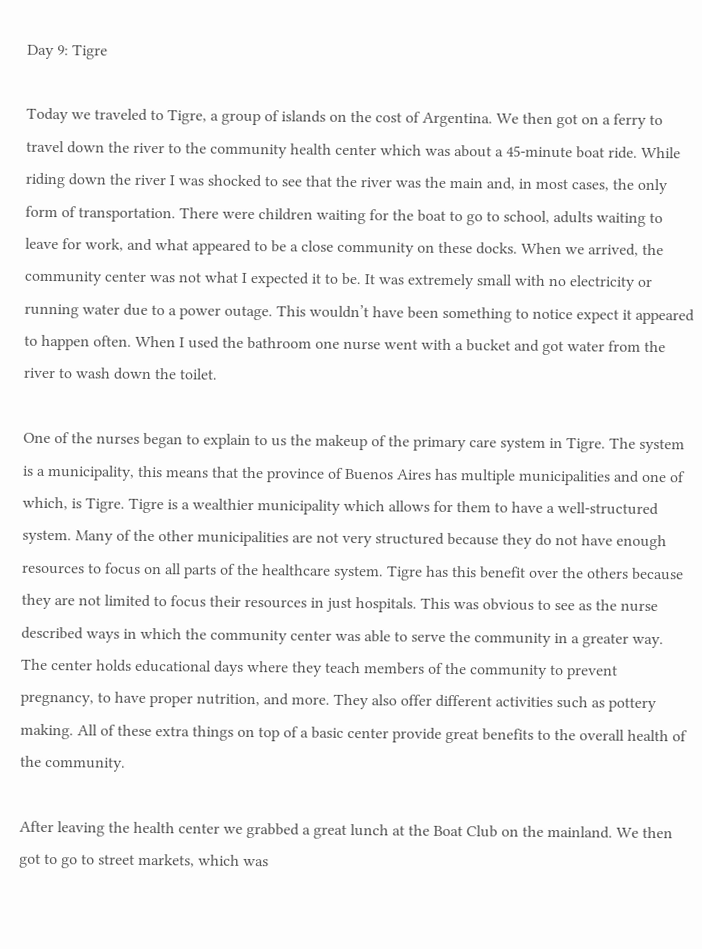Day 9: Tigre

Today we traveled to Tigre, a group of islands on the cost of Argentina. We then got on a ferry to travel down the river to the community health center which was about a 45-minute boat ride. While riding down the river I was shocked to see that the river was the main and, in most cases, the only form of transportation. There were children waiting for the boat to go to school, adults waiting to leave for work, and what appeared to be a close community on these docks. When we arrived, the community center was not what I expected it to be. It was extremely small with no electricity or running water due to a power outage. This wouldn’t have been something to notice expect it appeared to happen often. When I used the bathroom one nurse went with a bucket and got water from the river to wash down the toilet.

One of the nurses began to explain to us the makeup of the primary care system in Tigre. The system is a municipality, this means that the province of Buenos Aires has multiple municipalities and one of which, is Tigre. Tigre is a wealthier municipality which allows for them to have a well-structured system. Many of the other municipalities are not very structured because they do not have enough resources to focus on all parts of the healthcare system. Tigre has this benefit over the others because they are not limited to focus their resources in just hospitals. This was obvious to see as the nurse described ways in which the community center was able to serve the community in a greater way. The center holds educational days where they teach members of the community to prevent pregnancy, to have proper nutrition, and more. They also offer different activities such as pottery making. All of these extra things on top of a basic center provide great benefits to the overall health of the community.

After leaving the health center we grabbed a great lunch at the Boat Club on the mainland. We then got to go to street markets, which was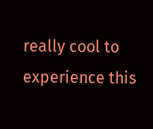really cool to experience this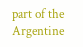part of the Argentine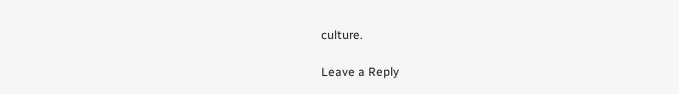culture.

Leave a Reply